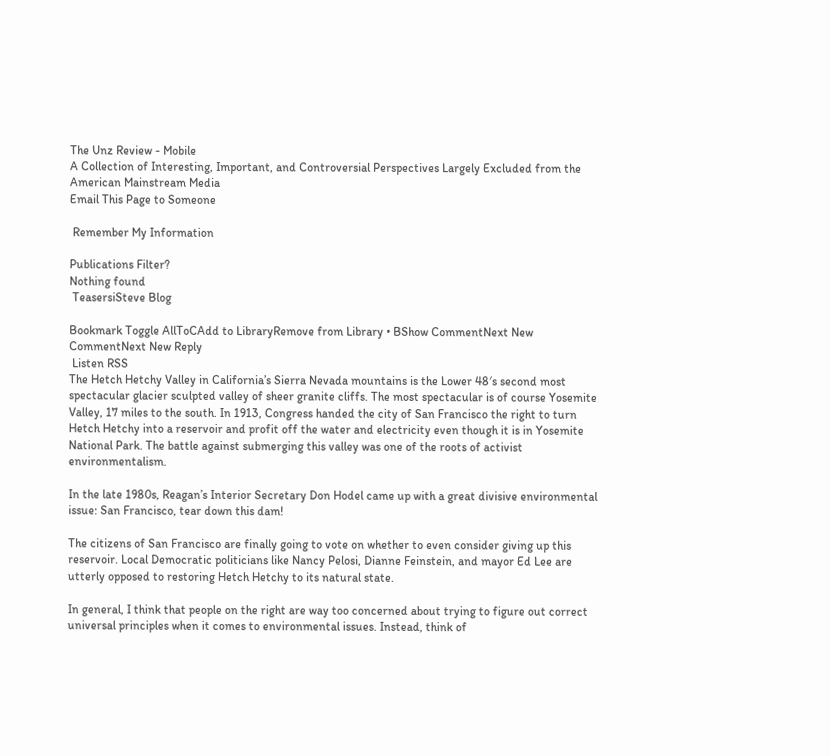The Unz Review - Mobile
A Collection of Interesting, Important, and Controversial Perspectives Largely Excluded from the American Mainstream Media
Email This Page to Someone

 Remember My Information

Publications Filter?
Nothing found
 TeasersiSteve Blog

Bookmark Toggle AllToCAdd to LibraryRemove from Library • BShow CommentNext New CommentNext New Reply
 Listen RSS
The Hetch Hetchy Valley in California’s Sierra Nevada mountains is the Lower 48′s second most spectacular glacier sculpted valley of sheer granite cliffs. The most spectacular is of course Yosemite Valley, 17 miles to the south. In 1913, Congress handed the city of San Francisco the right to turn Hetch Hetchy into a reservoir and profit off the water and electricity even though it is in Yosemite National Park. The battle against submerging this valley was one of the roots of activist environmentalism.

In the late 1980s, Reagan’s Interior Secretary Don Hodel came up with a great divisive environmental issue: San Francisco, tear down this dam!

The citizens of San Francisco are finally going to vote on whether to even consider giving up this reservoir. Local Democratic politicians like Nancy Pelosi, Dianne Feinstein, and mayor Ed Lee are utterly opposed to restoring Hetch Hetchy to its natural state.

In general, I think that people on the right are way too concerned about trying to figure out correct universal principles when it comes to environmental issues. Instead, think of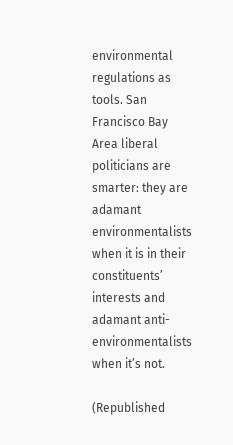environmental regulations as tools. San Francisco Bay Area liberal politicians are smarter: they are adamant environmentalists when it is in their constituents’ interests and adamant anti-environmentalists when it’s not.

(Republished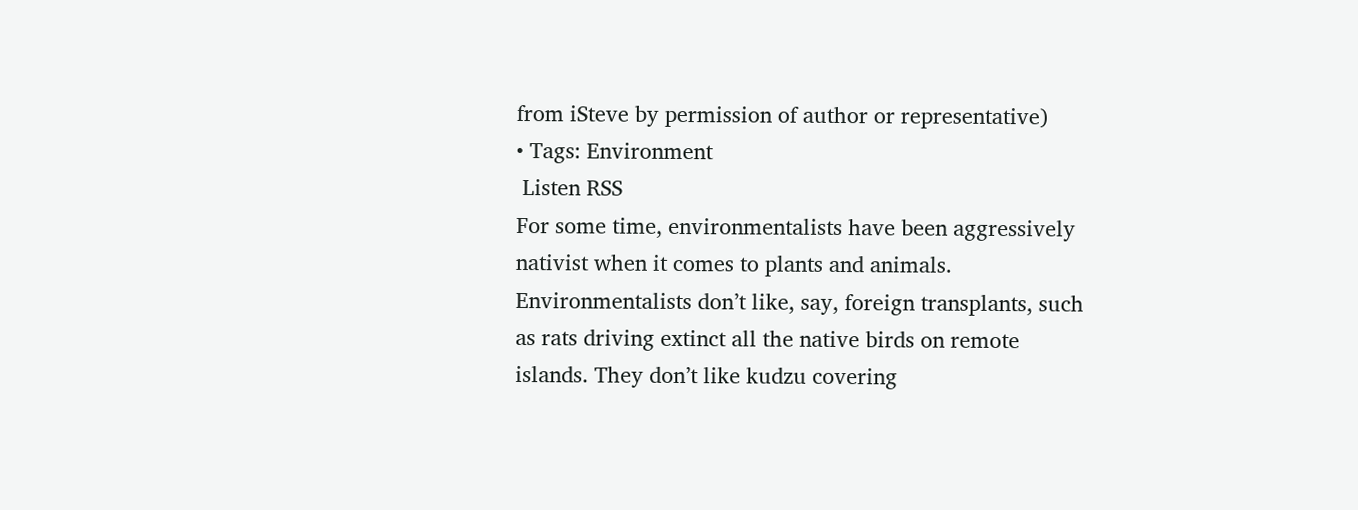from iSteve by permission of author or representative)
• Tags: Environment
 Listen RSS
For some time, environmentalists have been aggressively nativist when it comes to plants and animals. Environmentalists don’t like, say, foreign transplants, such as rats driving extinct all the native birds on remote islands. They don’t like kudzu covering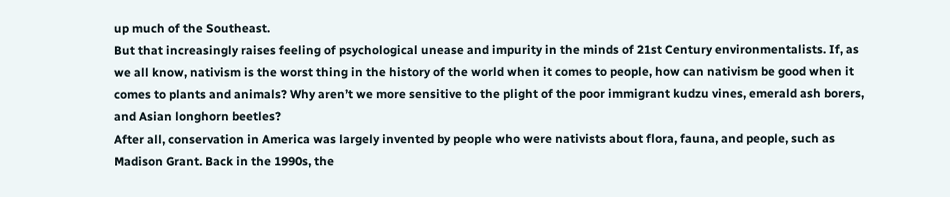up much of the Southeast.
But that increasingly raises feeling of psychological unease and impurity in the minds of 21st Century environmentalists. If, as we all know, nativism is the worst thing in the history of the world when it comes to people, how can nativism be good when it comes to plants and animals? Why aren’t we more sensitive to the plight of the poor immigrant kudzu vines, emerald ash borers, and Asian longhorn beetles?
After all, conservation in America was largely invented by people who were nativists about flora, fauna, and people, such as Madison Grant. Back in the 1990s, the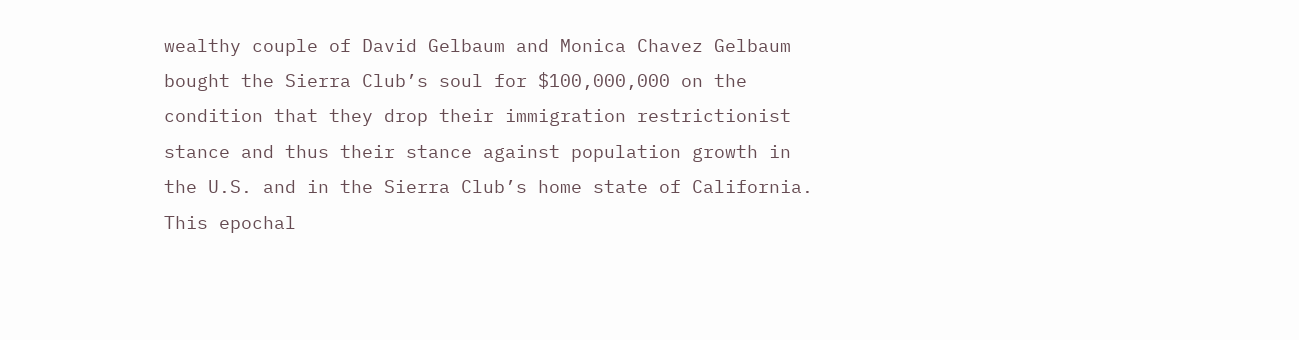wealthy couple of David Gelbaum and Monica Chavez Gelbaum bought the Sierra Club’s soul for $100,000,000 on the condition that they drop their immigration restrictionist stance and thus their stance against population growth in the U.S. and in the Sierra Club’s home state of California. This epochal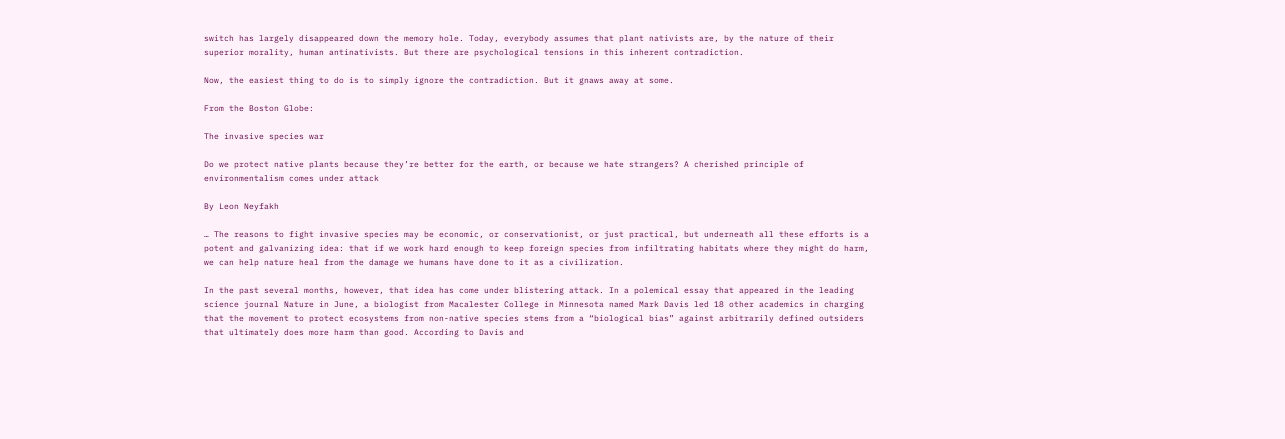switch has largely disappeared down the memory hole. Today, everybody assumes that plant nativists are, by the nature of their superior morality, human antinativists. But there are psychological tensions in this inherent contradiction.

Now, the easiest thing to do is to simply ignore the contradiction. But it gnaws away at some.

From the Boston Globe:

The invasive species war

Do we protect native plants because they’re better for the earth, or because we hate strangers? A cherished principle of environmentalism comes under attack

By Leon Neyfakh

… The reasons to fight invasive species may be economic, or conservationist, or just practical, but underneath all these efforts is a potent and galvanizing idea: that if we work hard enough to keep foreign species from infiltrating habitats where they might do harm, we can help nature heal from the damage we humans have done to it as a civilization.

In the past several months, however, that idea has come under blistering attack. In a polemical essay that appeared in the leading science journal Nature in June, a biologist from Macalester College in Minnesota named Mark Davis led 18 other academics in charging that the movement to protect ecosystems from non-native species stems from a “biological bias” against arbitrarily defined outsiders that ultimately does more harm than good. According to Davis and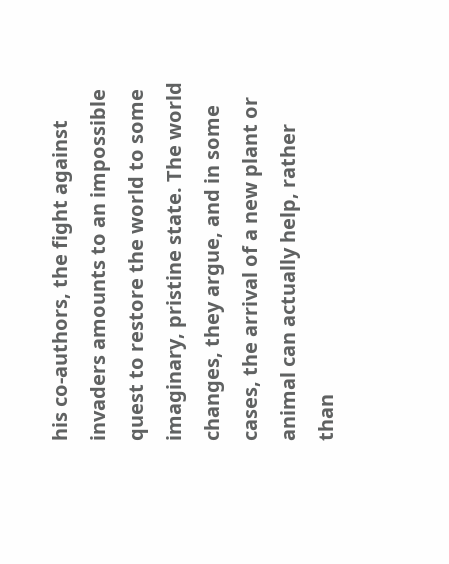his co-authors, the fight against invaders amounts to an impossible quest to restore the world to some imaginary, pristine state. The world changes, they argue, and in some cases, the arrival of a new plant or animal can actually help, rather than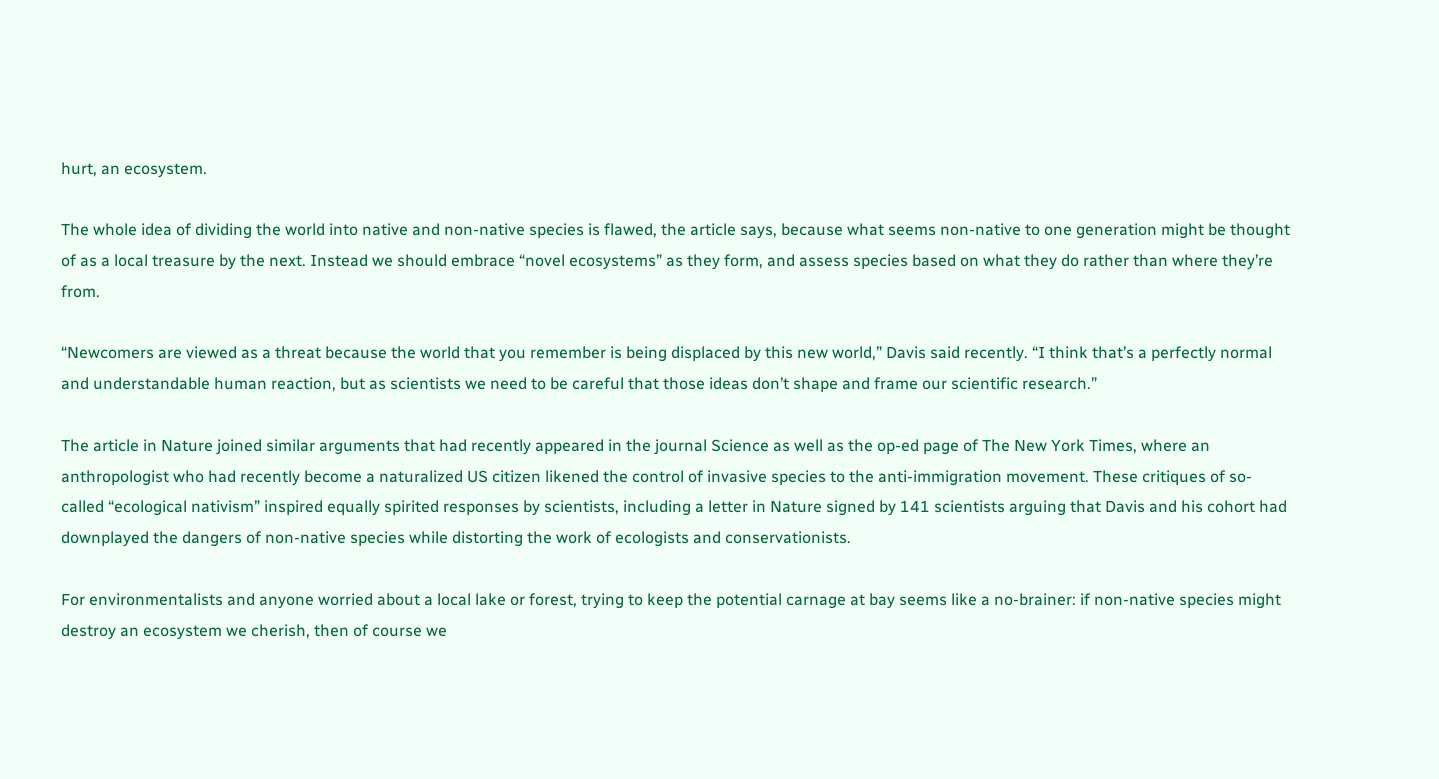hurt, an ecosystem.

The whole idea of dividing the world into native and non-native species is flawed, the article says, because what seems non-native to one generation might be thought of as a local treasure by the next. Instead we should embrace “novel ecosystems” as they form, and assess species based on what they do rather than where they’re from.

“Newcomers are viewed as a threat because the world that you remember is being displaced by this new world,” Davis said recently. “I think that’s a perfectly normal and understandable human reaction, but as scientists we need to be careful that those ideas don’t shape and frame our scientific research.”

The article in Nature joined similar arguments that had recently appeared in the journal Science as well as the op-ed page of The New York Times, where an anthropologist who had recently become a naturalized US citizen likened the control of invasive species to the anti-immigration movement. These critiques of so-called “ecological nativism” inspired equally spirited responses by scientists, including a letter in Nature signed by 141 scientists arguing that Davis and his cohort had downplayed the dangers of non-native species while distorting the work of ecologists and conservationists.

For environmentalists and anyone worried about a local lake or forest, trying to keep the potential carnage at bay seems like a no-brainer: if non-native species might destroy an ecosystem we cherish, then of course we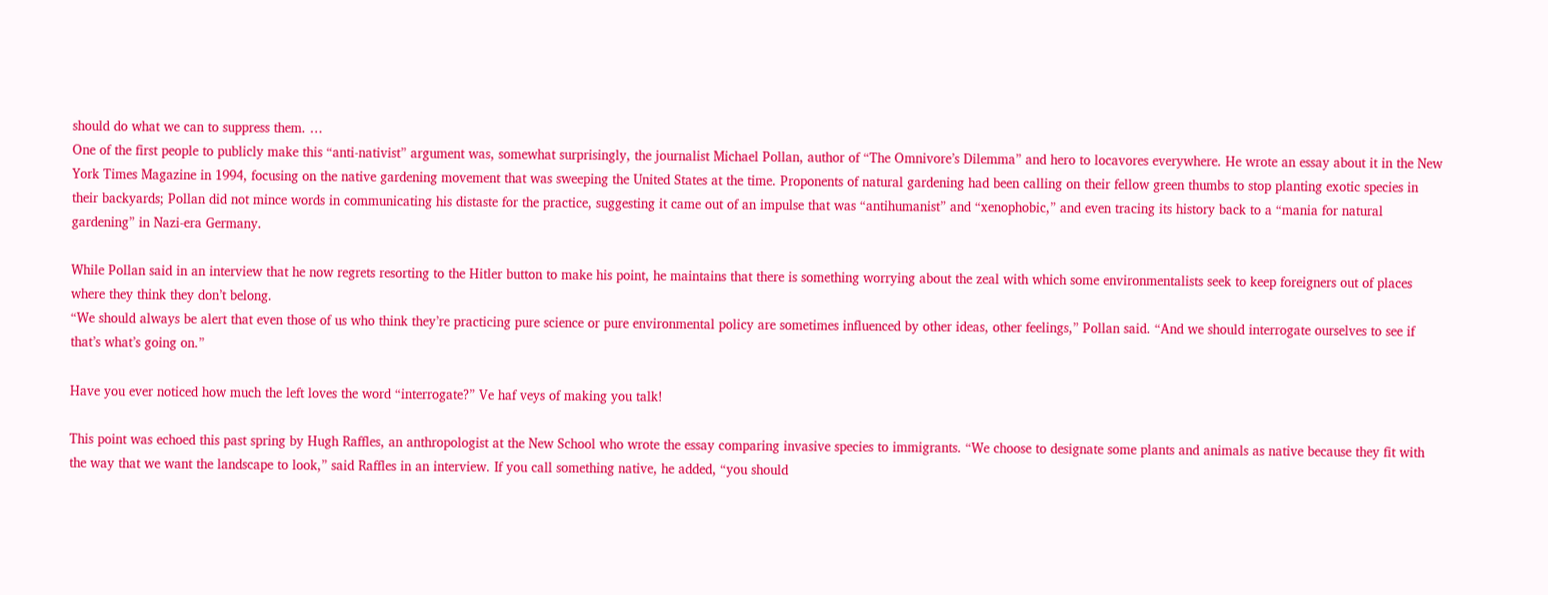should do what we can to suppress them. …
One of the first people to publicly make this “anti-nativist” argument was, somewhat surprisingly, the journalist Michael Pollan, author of “The Omnivore’s Dilemma” and hero to locavores everywhere. He wrote an essay about it in the New York Times Magazine in 1994, focusing on the native gardening movement that was sweeping the United States at the time. Proponents of natural gardening had been calling on their fellow green thumbs to stop planting exotic species in their backyards; Pollan did not mince words in communicating his distaste for the practice, suggesting it came out of an impulse that was “antihumanist” and “xenophobic,” and even tracing its history back to a “mania for natural gardening” in Nazi-era Germany.

While Pollan said in an interview that he now regrets resorting to the Hitler button to make his point, he maintains that there is something worrying about the zeal with which some environmentalists seek to keep foreigners out of places where they think they don’t belong.
“We should always be alert that even those of us who think they’re practicing pure science or pure environmental policy are sometimes influenced by other ideas, other feelings,” Pollan said. “And we should interrogate ourselves to see if that’s what’s going on.”

Have you ever noticed how much the left loves the word “interrogate?” Ve haf veys of making you talk!

This point was echoed this past spring by Hugh Raffles, an anthropologist at the New School who wrote the essay comparing invasive species to immigrants. “We choose to designate some plants and animals as native because they fit with the way that we want the landscape to look,” said Raffles in an interview. If you call something native, he added, “you should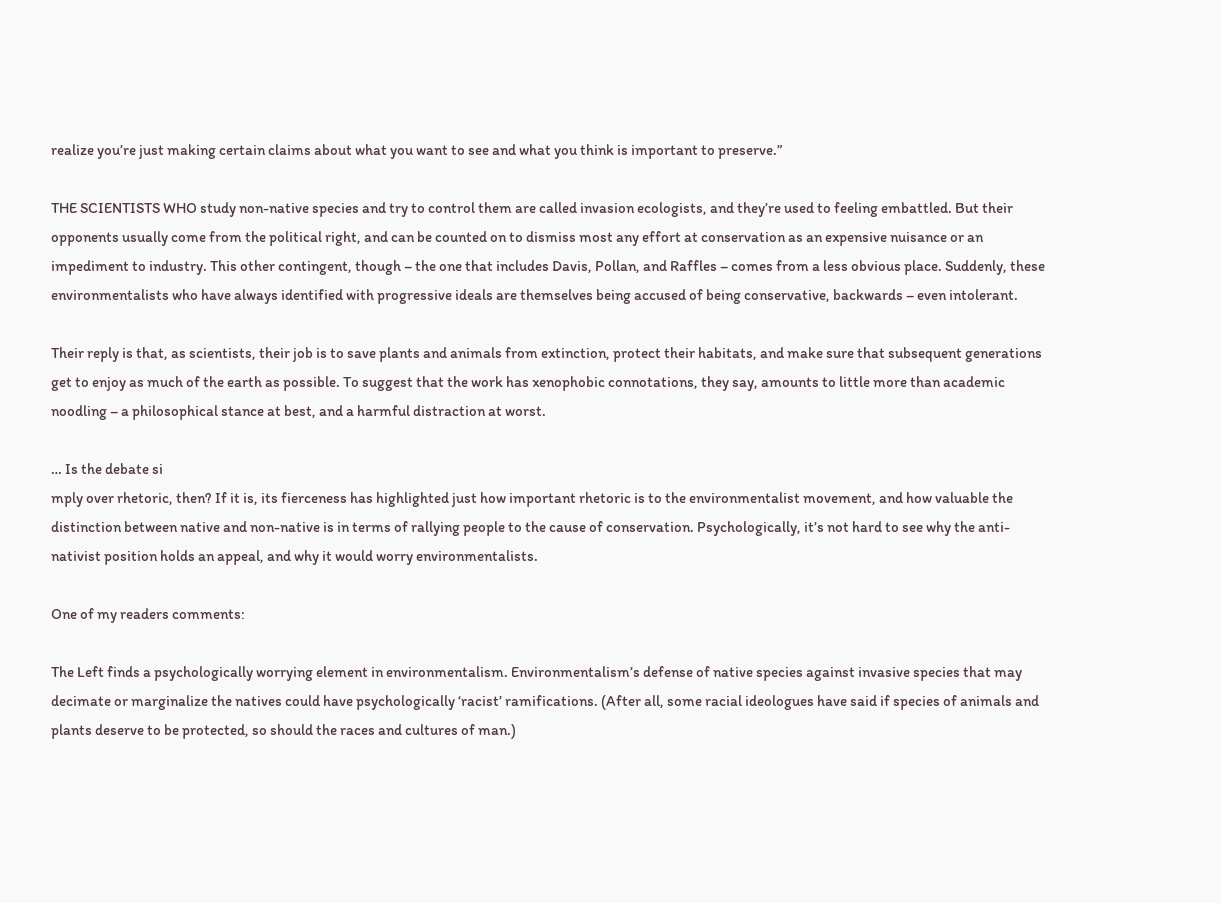realize you’re just making certain claims about what you want to see and what you think is important to preserve.”

THE SCIENTISTS WHO study non-native species and try to control them are called invasion ecologists, and they’re used to feeling embattled. But their opponents usually come from the political right, and can be counted on to dismiss most any effort at conservation as an expensive nuisance or an impediment to industry. This other contingent, though – the one that includes Davis, Pollan, and Raffles – comes from a less obvious place. Suddenly, these environmentalists who have always identified with progressive ideals are themselves being accused of being conservative, backwards – even intolerant.

Their reply is that, as scientists, their job is to save plants and animals from extinction, protect their habitats, and make sure that subsequent generations get to enjoy as much of the earth as possible. To suggest that the work has xenophobic connotations, they say, amounts to little more than academic noodling – a philosophical stance at best, and a harmful distraction at worst.

… Is the debate si
mply over rhetoric, then? If it is, its fierceness has highlighted just how important rhetoric is to the environmentalist movement, and how valuable the distinction between native and non-native is in terms of rallying people to the cause of conservation. Psychologically, it’s not hard to see why the anti-nativist position holds an appeal, and why it would worry environmentalists.

One of my readers comments:

The Left finds a psychologically worrying element in environmentalism. Environmentalism’s defense of native species against invasive species that may decimate or marginalize the natives could have psychologically ‘racist’ ramifications. (After all, some racial ideologues have said if species of animals and plants deserve to be protected, so should the races and cultures of man.)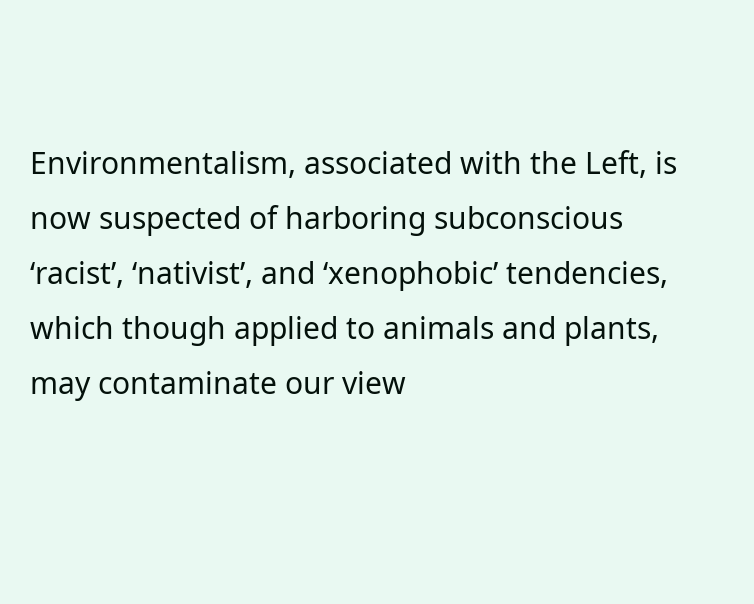Environmentalism, associated with the Left, is now suspected of harboring subconscious ‘racist’, ‘nativist’, and ‘xenophobic’ tendencies, which though applied to animals and plants, may contaminate our view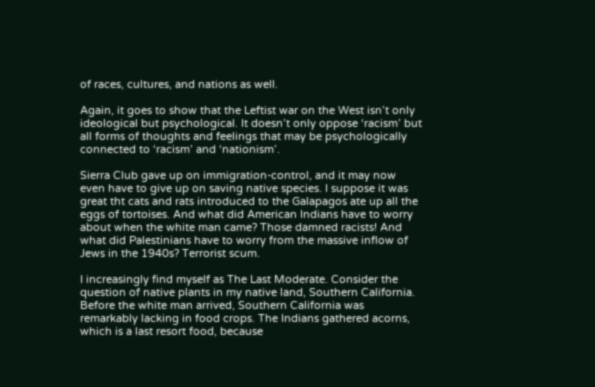of races, cultures, and nations as well.

Again, it goes to show that the Leftist war on the West isn’t only ideological but psychological. It doesn’t only oppose ‘racism’ but all forms of thoughts and feelings that may be psychologically connected to ‘racism’ and ‘nationism’.

Sierra Club gave up on immigration-control, and it may now even have to give up on saving native species. I suppose it was great tht cats and rats introduced to the Galapagos ate up all the eggs of tortoises. And what did American Indians have to worry about when the white man came? Those damned racists! And what did Palestinians have to worry from the massive inflow of Jews in the 1940s? Terrorist scum.

I increasingly find myself as The Last Moderate. Consider the question of native plants in my native land, Southern California. Before the white man arrived, Southern California was remarkably lacking in food crops. The Indians gathered acorns, which is a last resort food, because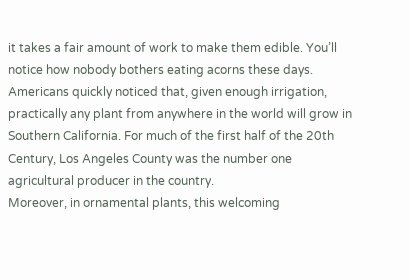it takes a fair amount of work to make them edible. You’ll notice how nobody bothers eating acorns these days.
Americans quickly noticed that, given enough irrigation, practically any plant from anywhere in the world will grow in Southern California. For much of the first half of the 20th Century, Los Angeles County was the number one agricultural producer in the country.
Moreover, in ornamental plants, this welcoming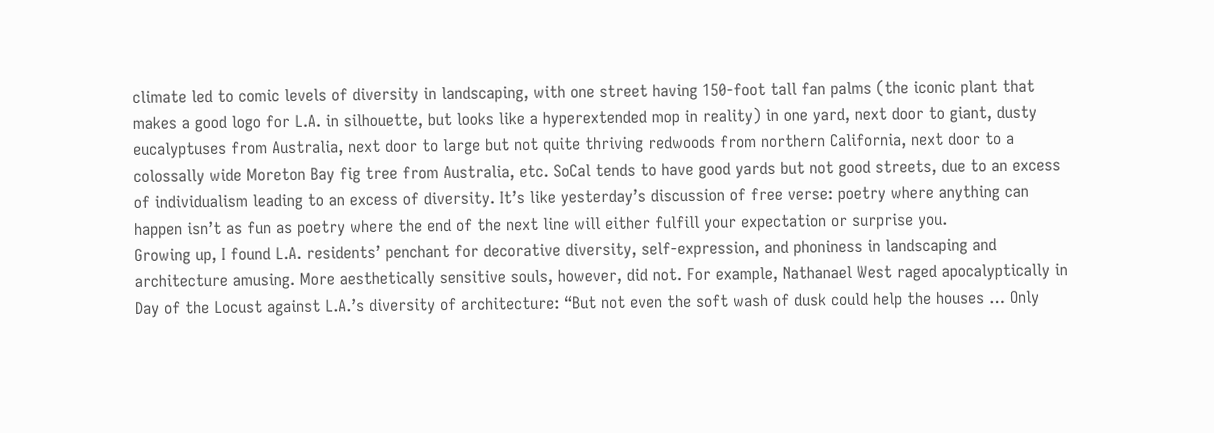climate led to comic levels of diversity in landscaping, with one street having 150-foot tall fan palms (the iconic plant that makes a good logo for L.A. in silhouette, but looks like a hyperextended mop in reality) in one yard, next door to giant, dusty eucalyptuses from Australia, next door to large but not quite thriving redwoods from northern California, next door to a colossally wide Moreton Bay fig tree from Australia, etc. SoCal tends to have good yards but not good streets, due to an excess of individualism leading to an excess of diversity. It’s like yesterday’s discussion of free verse: poetry where anything can happen isn’t as fun as poetry where the end of the next line will either fulfill your expectation or surprise you.
Growing up, I found L.A. residents’ penchant for decorative diversity, self-expression, and phoniness in landscaping and architecture amusing. More aesthetically sensitive souls, however, did not. For example, Nathanael West raged apocalyptically in Day of the Locust against L.A.’s diversity of architecture: “But not even the soft wash of dusk could help the houses … Only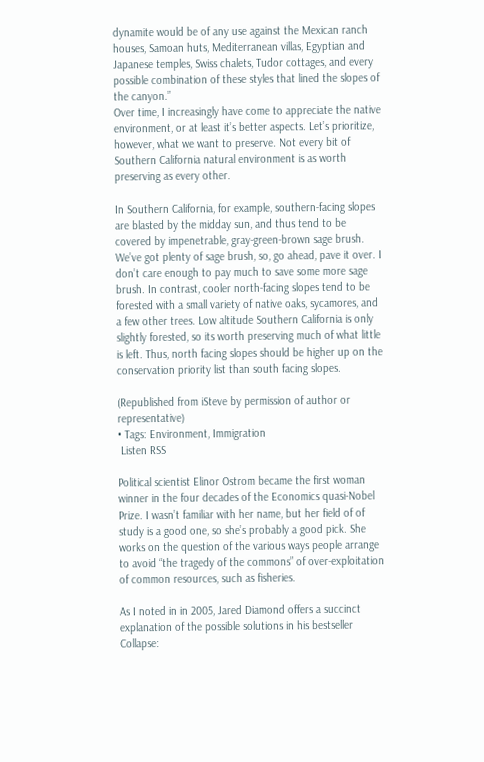dynamite would be of any use against the Mexican ranch houses, Samoan huts, Mediterranean villas, Egyptian and Japanese temples, Swiss chalets, Tudor cottages, and every possible combination of these styles that lined the slopes of the canyon.”
Over time, I increasingly have come to appreciate the native environment, or at least it’s better aspects. Let’s prioritize, however, what we want to preserve. Not every bit of Southern California natural environment is as worth preserving as every other.

In Southern California, for example, southern-facing slopes are blasted by the midday sun, and thus tend to be covered by impenetrable, gray-green-brown sage brush. We’ve got plenty of sage brush, so, go ahead, pave it over. I don’t care enough to pay much to save some more sage brush. In contrast, cooler north-facing slopes tend to be forested with a small variety of native oaks, sycamores, and a few other trees. Low altitude Southern California is only slightly forested, so its worth preserving much of what little is left. Thus, north facing slopes should be higher up on the conservation priority list than south facing slopes.

(Republished from iSteve by permission of author or representative)
• Tags: Environment, Immigration
 Listen RSS

Political scientist Elinor Ostrom became the first woman winner in the four decades of the Economics quasi-Nobel Prize. I wasn’t familiar with her name, but her field of of study is a good one, so she’s probably a good pick. She works on the question of the various ways people arrange to avoid “the tragedy of the commons” of over-exploitation of common resources, such as fisheries.

As I noted in in 2005, Jared Diamond offers a succinct explanation of the possible solutions in his bestseller Collapse: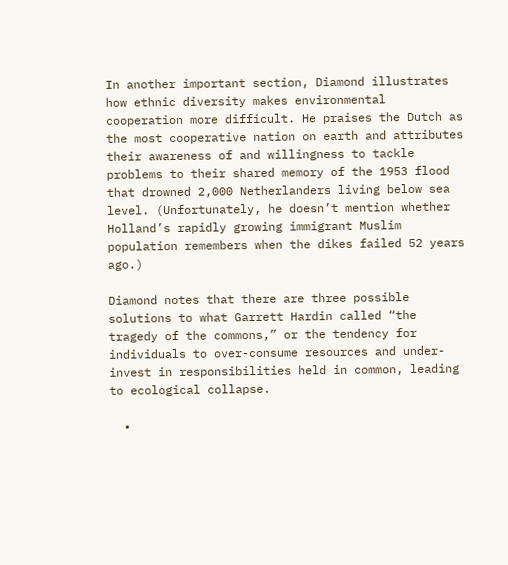In another important section, Diamond illustrates how ethnic diversity makes environmental cooperation more difficult. He praises the Dutch as the most cooperative nation on earth and attributes their awareness of and willingness to tackle problems to their shared memory of the 1953 flood that drowned 2,000 Netherlanders living below sea level. (Unfortunately, he doesn’t mention whether Holland’s rapidly growing immigrant Muslim population remembers when the dikes failed 52 years ago.)

Diamond notes that there are three possible solutions to what Garrett Hardin called “the tragedy of the commons,” or the tendency for individuals to over-consume resources and under-invest in responsibilities held in common, leading to ecological collapse.

  •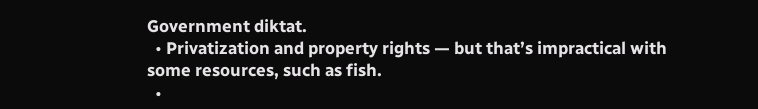Government diktat.
  • Privatization and property rights — but that’s impractical with some resources, such as fish.
  •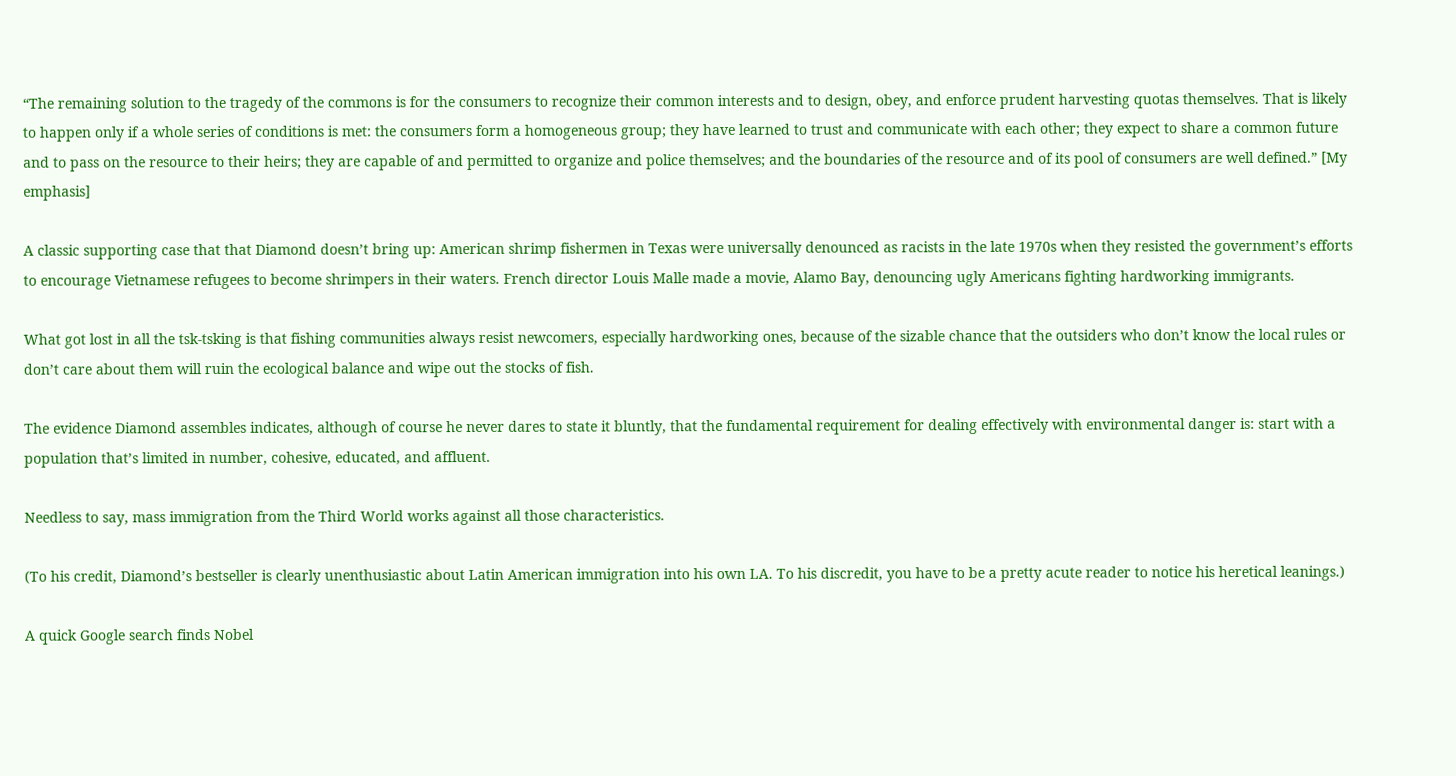“The remaining solution to the tragedy of the commons is for the consumers to recognize their common interests and to design, obey, and enforce prudent harvesting quotas themselves. That is likely to happen only if a whole series of conditions is met: the consumers form a homogeneous group; they have learned to trust and communicate with each other; they expect to share a common future and to pass on the resource to their heirs; they are capable of and permitted to organize and police themselves; and the boundaries of the resource and of its pool of consumers are well defined.” [My emphasis]

A classic supporting case that that Diamond doesn’t bring up: American shrimp fishermen in Texas were universally denounced as racists in the late 1970s when they resisted the government’s efforts to encourage Vietnamese refugees to become shrimpers in their waters. French director Louis Malle made a movie, Alamo Bay, denouncing ugly Americans fighting hardworking immigrants.

What got lost in all the tsk-tsking is that fishing communities always resist newcomers, especially hardworking ones, because of the sizable chance that the outsiders who don’t know the local rules or don’t care about them will ruin the ecological balance and wipe out the stocks of fish.

The evidence Diamond assembles indicates, although of course he never dares to state it bluntly, that the fundamental requirement for dealing effectively with environmental danger is: start with a population that’s limited in number, cohesive, educated, and affluent.

Needless to say, mass immigration from the Third World works against all those characteristics.

(To his credit, Diamond’s bestseller is clearly unenthusiastic about Latin American immigration into his own LA. To his discredit, you have to be a pretty acute reader to notice his heretical leanings.)

A quick Google search finds Nobel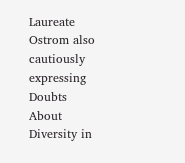Laureate Ostrom also cautiously expressing Doubts About Diversity in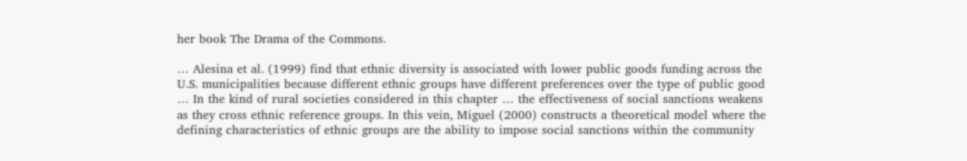her book The Drama of the Commons.

… Alesina et al. (1999) find that ethnic diversity is associated with lower public goods funding across the U.S. municipalities because different ethnic groups have different preferences over the type of public good … In the kind of rural societies considered in this chapter … the effectiveness of social sanctions weakens as they cross ethnic reference groups. In this vein, Miguel (2000) constructs a theoretical model where the defining characteristics of ethnic groups are the ability to impose social sanctions within the community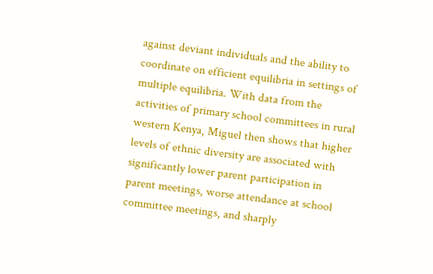against deviant individuals and the ability to coordinate on efficient equilibria in settings of multiple equilibria. With data from the activities of primary school committees in rural western Kenya, Miguel then shows that higher levels of ethnic diversity are associated with significantly lower parent participation in parent meetings, worse attendance at school committee meetings, and sharply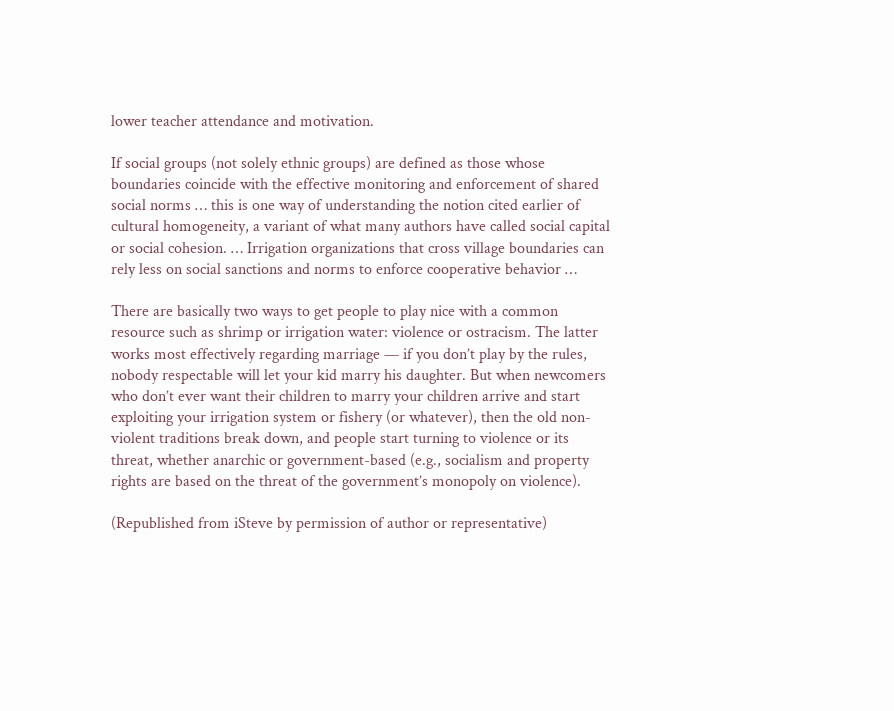lower teacher attendance and motivation.

If social groups (not solely ethnic groups) are defined as those whose boundaries coincide with the effective monitoring and enforcement of shared social norms … this is one way of understanding the notion cited earlier of cultural homogeneity, a variant of what many authors have called social capital or social cohesion. … Irrigation organizations that cross village boundaries can rely less on social sanctions and norms to enforce cooperative behavior …

There are basically two ways to get people to play nice with a common resource such as shrimp or irrigation water: violence or ostracism. The latter works most effectively regarding marriage — if you don’t play by the rules, nobody respectable will let your kid marry his daughter. But when newcomers who don’t ever want their children to marry your children arrive and start exploiting your irrigation system or fishery (or whatever), then the old non-violent traditions break down, and people start turning to violence or its threat, whether anarchic or government-based (e.g., socialism and property rights are based on the threat of the government’s monopoly on violence).

(Republished from iSteve by permission of author or representative)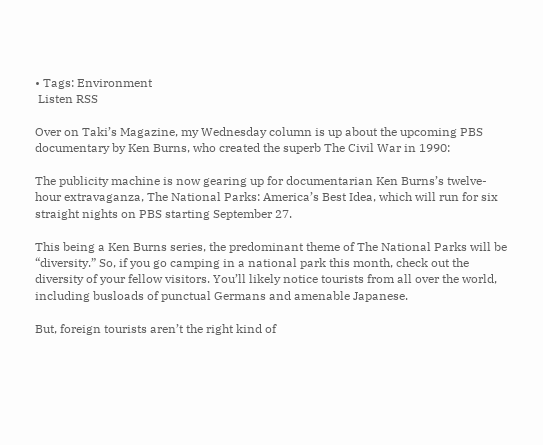• Tags: Environment
 Listen RSS

Over on Taki’s Magazine, my Wednesday column is up about the upcoming PBS documentary by Ken Burns, who created the superb The Civil War in 1990:

The publicity machine is now gearing up for documentarian Ken Burns’s twelve-hour extravaganza, The National Parks: America’s Best Idea, which will run for six straight nights on PBS starting September 27.

This being a Ken Burns series, the predominant theme of The National Parks will be “diversity.” So, if you go camping in a national park this month, check out the diversity of your fellow visitors. You’ll likely notice tourists from all over the world, including busloads of punctual Germans and amenable Japanese.

But, foreign tourists aren’t the right kind of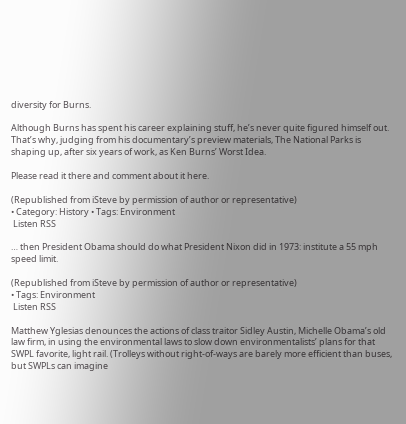diversity for Burns.

Although Burns has spent his career explaining stuff, he’s never quite figured himself out. That’s why, judging from his documentary’s preview materials, The National Parks is shaping up, after six years of work, as Ken Burns’ Worst Idea.

Please read it there and comment about it here.

(Republished from iSteve by permission of author or representative)
• Category: History • Tags: Environment
 Listen RSS

… then President Obama should do what President Nixon did in 1973: institute a 55 mph speed limit.

(Republished from iSteve by permission of author or representative)
• Tags: Environment
 Listen RSS

Matthew Yglesias denounces the actions of class traitor Sidley Austin, Michelle Obama’s old law firm, in using the environmental laws to slow down environmentalists’ plans for that SWPL favorite, light rail. (Trolleys without right-of-ways are barely more efficient than buses, but SWPLs can imagine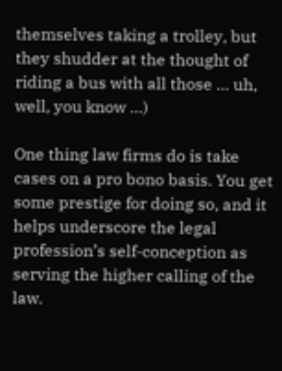themselves taking a trolley, but they shudder at the thought of riding a bus with all those … uh, well, you know …)

One thing law firms do is take cases on a pro bono basis. You get some prestige for doing so, and it helps underscore the legal profession’s self-conception as serving the higher calling of the law.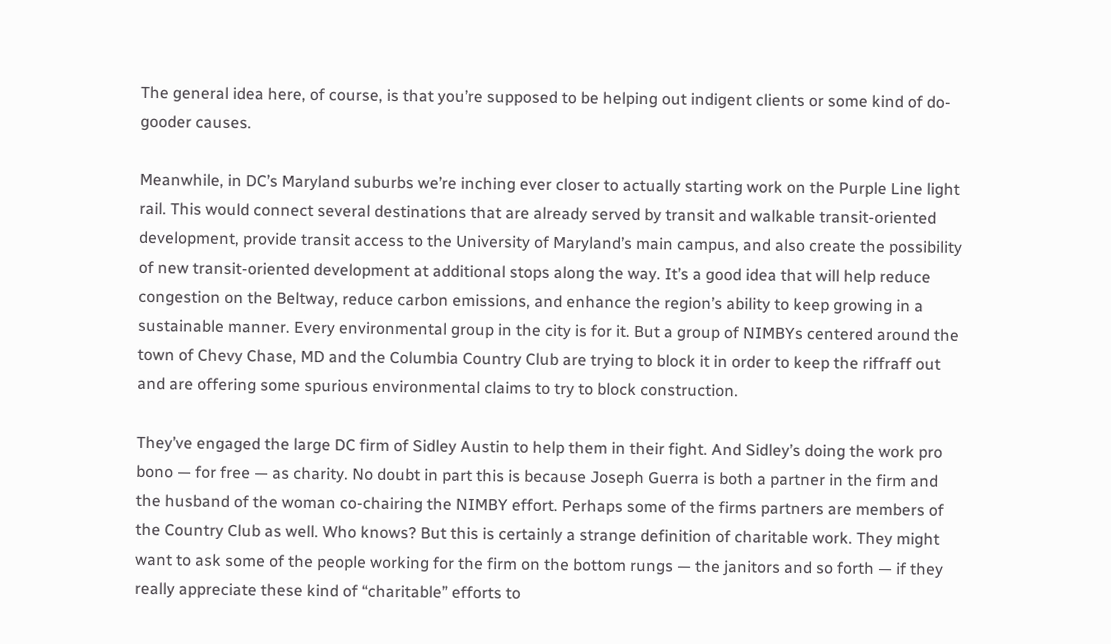The general idea here, of course, is that you’re supposed to be helping out indigent clients or some kind of do-gooder causes.

Meanwhile, in DC’s Maryland suburbs we’re inching ever closer to actually starting work on the Purple Line light rail. This would connect several destinations that are already served by transit and walkable transit-oriented development, provide transit access to the University of Maryland’s main campus, and also create the possibility of new transit-oriented development at additional stops along the way. It’s a good idea that will help reduce congestion on the Beltway, reduce carbon emissions, and enhance the region’s ability to keep growing in a sustainable manner. Every environmental group in the city is for it. But a group of NIMBYs centered around the town of Chevy Chase, MD and the Columbia Country Club are trying to block it in order to keep the riffraff out and are offering some spurious environmental claims to try to block construction.

They’ve engaged the large DC firm of Sidley Austin to help them in their fight. And Sidley’s doing the work pro bono — for free — as charity. No doubt in part this is because Joseph Guerra is both a partner in the firm and the husband of the woman co-chairing the NIMBY effort. Perhaps some of the firms partners are members of the Country Club as well. Who knows? But this is certainly a strange definition of charitable work. They might want to ask some of the people working for the firm on the bottom rungs — the janitors and so forth — if they really appreciate these kind of “charitable” efforts to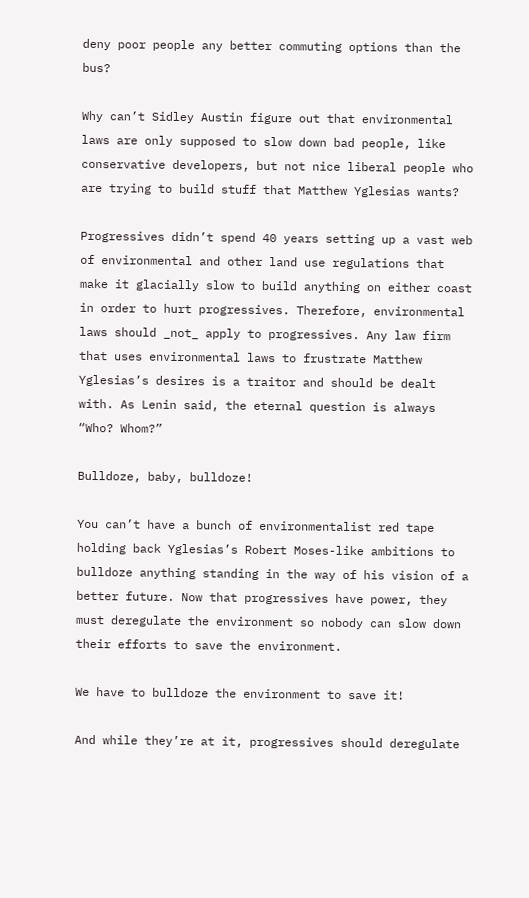deny poor people any better commuting options than the bus?

Why can’t Sidley Austin figure out that environmental laws are only supposed to slow down bad people, like conservative developers, but not nice liberal people who are trying to build stuff that Matthew Yglesias wants?

Progressives didn’t spend 40 years setting up a vast web of environmental and other land use regulations that make it glacially slow to build anything on either coast in order to hurt progressives. Therefore, environmental laws should _not_ apply to progressives. Any law firm that uses environmental laws to frustrate Matthew Yglesias’s desires is a traitor and should be dealt with. As Lenin said, the eternal question is always “Who? Whom?”

Bulldoze, baby, bulldoze!

You can’t have a bunch of environmentalist red tape holding back Yglesias’s Robert Moses-like ambitions to bulldoze anything standing in the way of his vision of a better future. Now that progressives have power, they must deregulate the environment so nobody can slow down their efforts to save the environment.

We have to bulldoze the environment to save it!

And while they’re at it, progressives should deregulate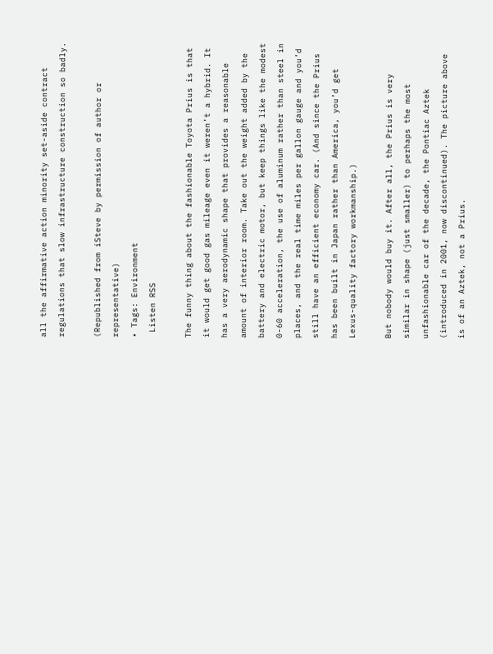all the affirmative action minority set-aside contract regulations that slow infrastructure construction so badly.

(Republished from iSteve by permission of author or representative)
• Tags: Environment
 Listen RSS

The funny thing about the fashionable Toyota Prius is that it would get good gas mileage even it weren’t a hybrid. It has a very aerodynamic shape that provides a reasonable amount of interior room. Take out the weight added by the battery and electric motor, but keep things like the modest 0-60 acceleration, the use of aluminum rather than steel in places, and the real time miles per gallon gauge and you’d still have an efficient economy car. (And since the Prius has been built in Japan rather than America, you’d get Lexus-quality factory workmanship.)

But nobody would buy it. After all, the Prius is very similar in shape (just smaller) to perhaps the most unfashionable car of the decade, the Pontiac Aztek (introduced in 2001, now discontinued). The picture above is of an Aztek, not a Prius.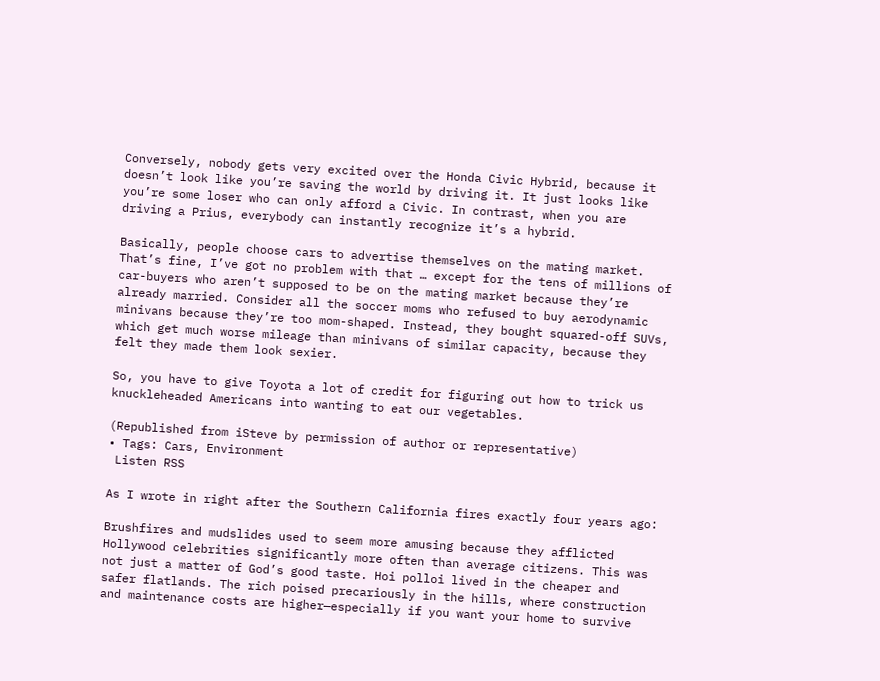Conversely, nobody gets very excited over the Honda Civic Hybrid, because it doesn’t look like you’re saving the world by driving it. It just looks like you’re some loser who can only afford a Civic. In contrast, when you are driving a Prius, everybody can instantly recognize it’s a hybrid.

Basically, people choose cars to advertise themselves on the mating market. That’s fine, I’ve got no problem with that … except for the tens of millions of car-buyers who aren’t supposed to be on the mating market because they’re already married. Consider all the soccer moms who refused to buy aerodynamic minivans because they’re too mom-shaped. Instead, they bought squared-off SUVs, which get much worse mileage than minivans of similar capacity, because they felt they made them look sexier.

So, you have to give Toyota a lot of credit for figuring out how to trick us knuckleheaded Americans into wanting to eat our vegetables.

(Republished from iSteve by permission of author or representative)
• Tags: Cars, Environment
 Listen RSS

As I wrote in right after the Southern California fires exactly four years ago:

Brushfires and mudslides used to seem more amusing because they afflicted Hollywood celebrities significantly more often than average citizens. This was not just a matter of God’s good taste. Hoi polloi lived in the cheaper and safer flatlands. The rich poised precariously in the hills, where construction and maintenance costs are higher—especially if you want your home to survive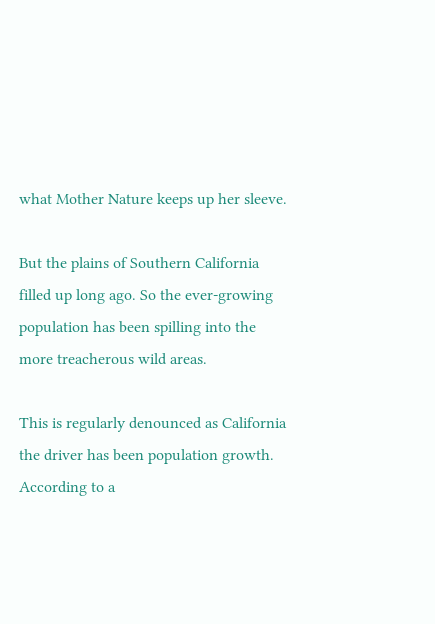what Mother Nature keeps up her sleeve.

But the plains of Southern California filled up long ago. So the ever-growing population has been spilling into the more treacherous wild areas.

This is regularly denounced as California the driver has been population growth. According to a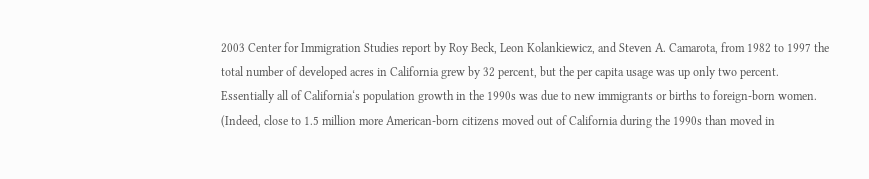2003 Center for Immigration Studies report by Roy Beck, Leon Kolankiewicz, and Steven A. Camarota, from 1982 to 1997 the total number of developed acres in California grew by 32 percent, but the per capita usage was up only two percent. Essentially all of California‘s population growth in the 1990s was due to new immigrants or births to foreign-born women. (Indeed, close to 1.5 million more American-born citizens moved out of California during the 1990s than moved in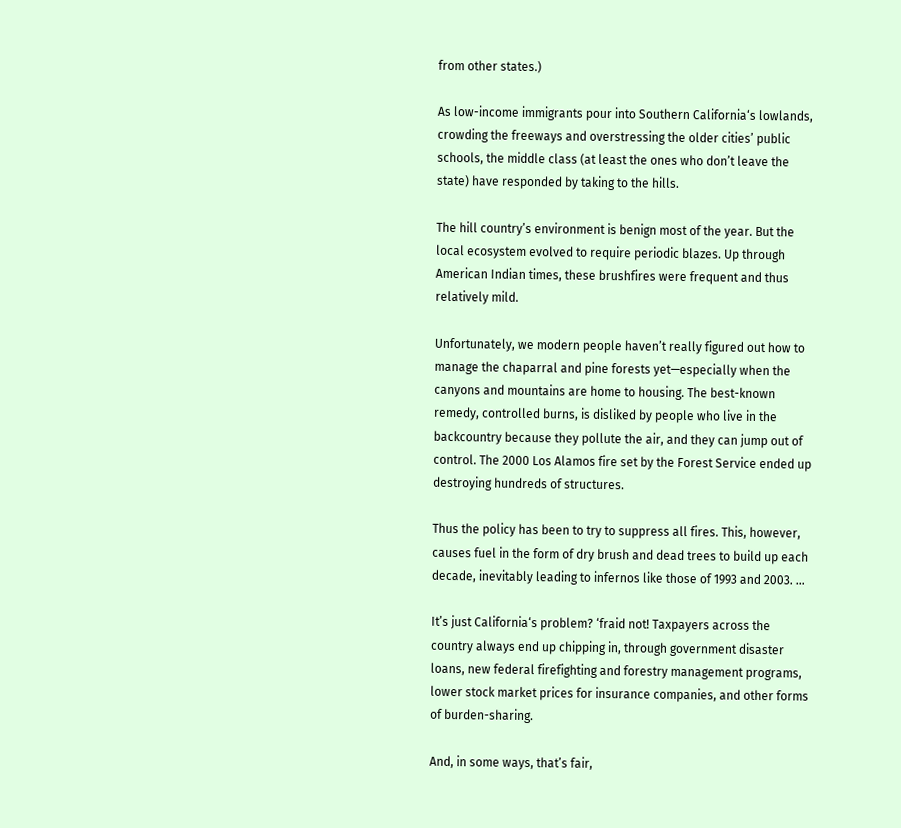from other states.)

As low-income immigrants pour into Southern California‘s lowlands, crowding the freeways and overstressing the older cities’ public schools, the middle class (at least the ones who don’t leave the state) have responded by taking to the hills.

The hill country’s environment is benign most of the year. But the local ecosystem evolved to require periodic blazes. Up through American Indian times, these brushfires were frequent and thus relatively mild.

Unfortunately, we modern people haven’t really figured out how to manage the chaparral and pine forests yet—especially when the canyons and mountains are home to housing. The best-known remedy, controlled burns, is disliked by people who live in the backcountry because they pollute the air, and they can jump out of control. The 2000 Los Alamos fire set by the Forest Service ended up destroying hundreds of structures.

Thus the policy has been to try to suppress all fires. This, however, causes fuel in the form of dry brush and dead trees to build up each decade, inevitably leading to infernos like those of 1993 and 2003. …

It’s just California‘s problem? ‘fraid not! Taxpayers across the country always end up chipping in, through government disaster loans, new federal firefighting and forestry management programs, lower stock market prices for insurance companies, and other forms of burden-sharing.

And, in some ways, that’s fair,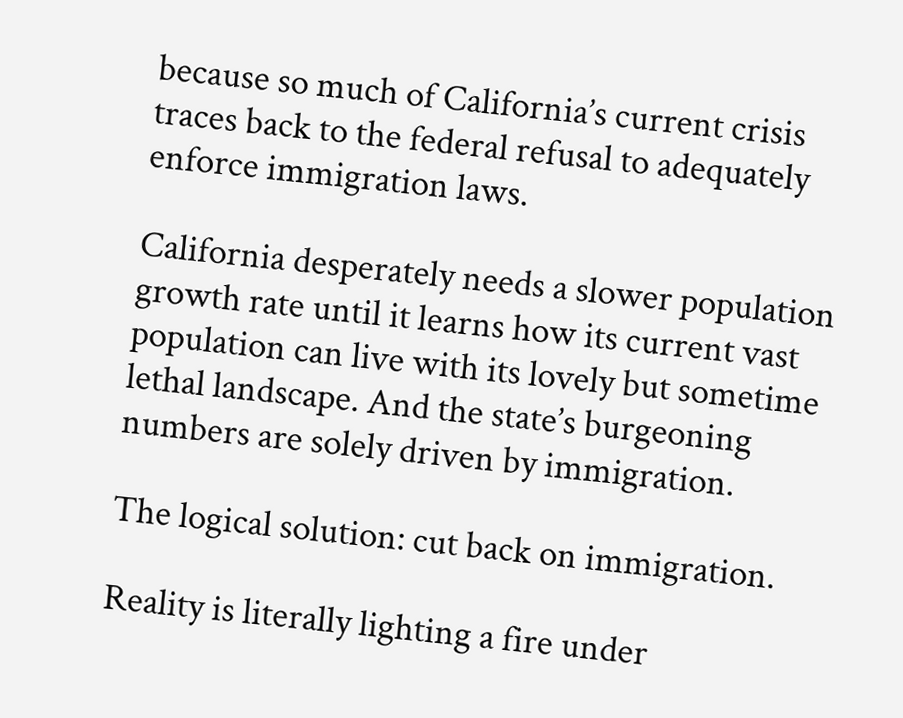because so much of California’s current crisis traces back to the federal refusal to adequately enforce immigration laws.

California desperately needs a slower population growth rate until it learns how its current vast population can live with its lovely but sometime lethal landscape. And the state’s burgeoning numbers are solely driven by immigration.

The logical solution: cut back on immigration.

Reality is literally lighting a fire under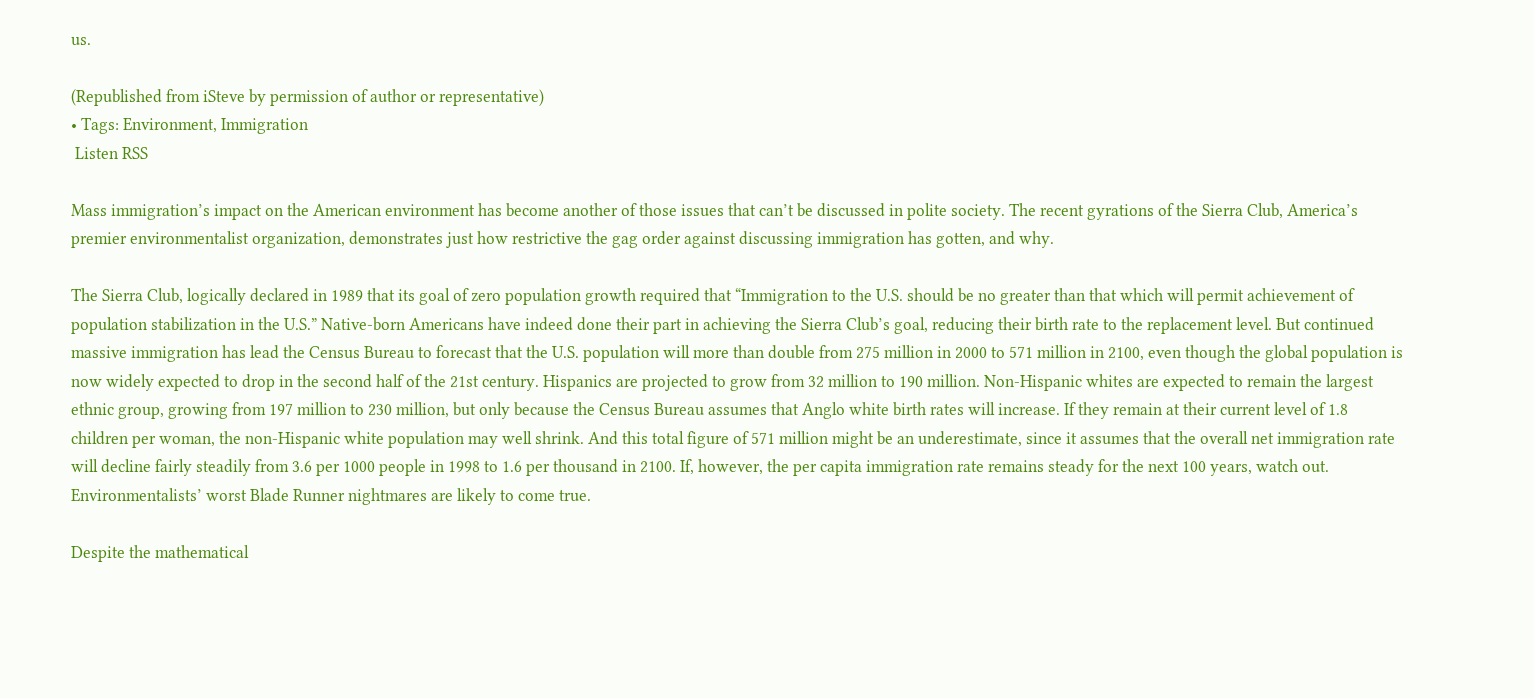us.

(Republished from iSteve by permission of author or representative)
• Tags: Environment, Immigration
 Listen RSS

Mass immigration’s impact on the American environment has become another of those issues that can’t be discussed in polite society. The recent gyrations of the Sierra Club, America’s premier environmentalist organization, demonstrates just how restrictive the gag order against discussing immigration has gotten, and why.

The Sierra Club, logically declared in 1989 that its goal of zero population growth required that “Immigration to the U.S. should be no greater than that which will permit achievement of population stabilization in the U.S.” Native-born Americans have indeed done their part in achieving the Sierra Club’s goal, reducing their birth rate to the replacement level. But continued massive immigration has lead the Census Bureau to forecast that the U.S. population will more than double from 275 million in 2000 to 571 million in 2100, even though the global population is now widely expected to drop in the second half of the 21st century. Hispanics are projected to grow from 32 million to 190 million. Non-Hispanic whites are expected to remain the largest ethnic group, growing from 197 million to 230 million, but only because the Census Bureau assumes that Anglo white birth rates will increase. If they remain at their current level of 1.8 children per woman, the non-Hispanic white population may well shrink. And this total figure of 571 million might be an underestimate, since it assumes that the overall net immigration rate will decline fairly steadily from 3.6 per 1000 people in 1998 to 1.6 per thousand in 2100. If, however, the per capita immigration rate remains steady for the next 100 years, watch out. Environmentalists’ worst Blade Runner nightmares are likely to come true.

Despite the mathematical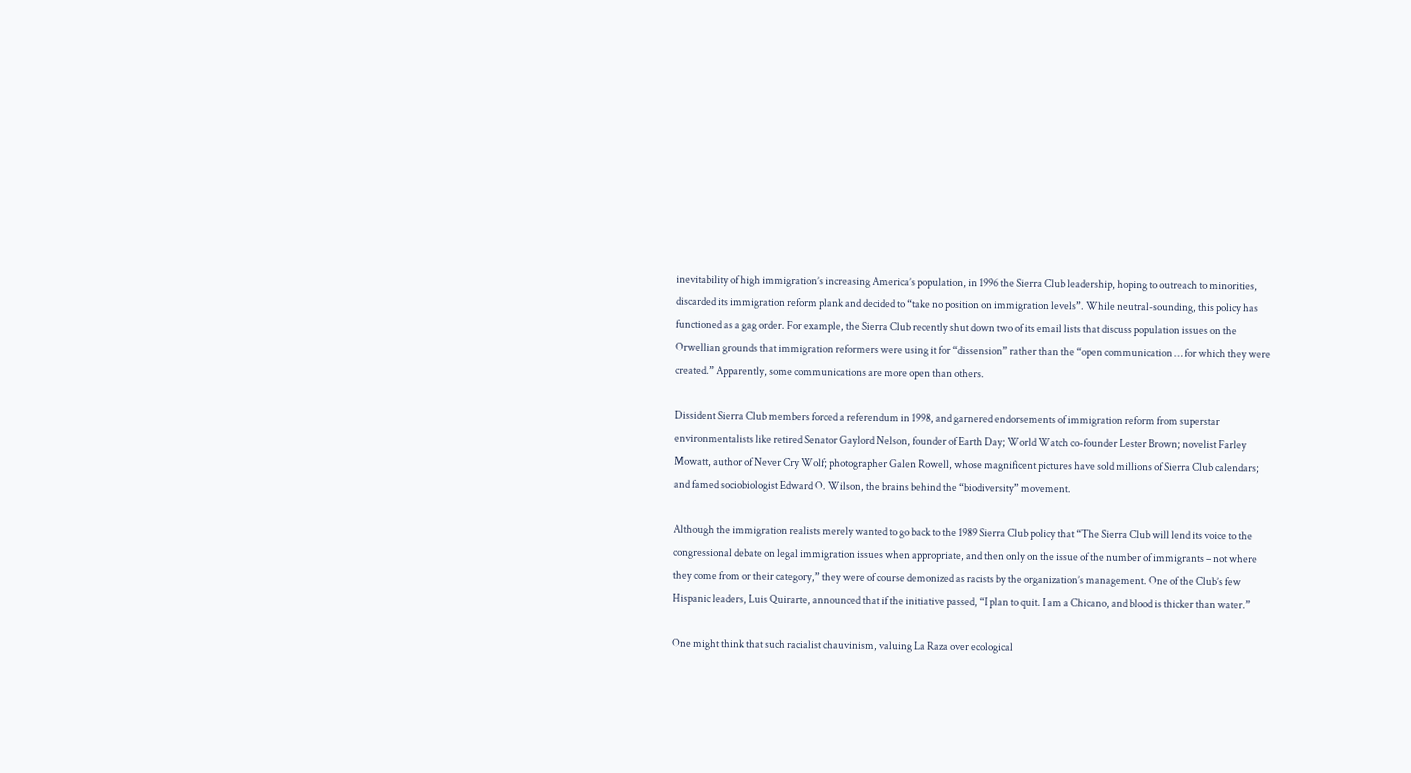inevitability of high immigration’s increasing America’s population, in 1996 the Sierra Club leadership, hoping to outreach to minorities, discarded its immigration reform plank and decided to “take no position on immigration levels”. While neutral-sounding, this policy has functioned as a gag order. For example, the Sierra Club recently shut down two of its email lists that discuss population issues on the Orwellian grounds that immigration reformers were using it for “dissension” rather than the “open communication … for which they were created.” Apparently, some communications are more open than others.

Dissident Sierra Club members forced a referendum in 1998, and garnered endorsements of immigration reform from superstar environmentalists like retired Senator Gaylord Nelson, founder of Earth Day; World Watch co-founder Lester Brown; novelist Farley Mowatt, author of Never Cry Wolf; photographer Galen Rowell, whose magnificent pictures have sold millions of Sierra Club calendars; and famed sociobiologist Edward O. Wilson, the brains behind the “biodiversity” movement.

Although the immigration realists merely wanted to go back to the 1989 Sierra Club policy that “The Sierra Club will lend its voice to the congressional debate on legal immigration issues when appropriate, and then only on the issue of the number of immigrants – not where they come from or their category,” they were of course demonized as racists by the organization’s management. One of the Club’s few Hispanic leaders, Luis Quirarte, announced that if the initiative passed, “I plan to quit. I am a Chicano, and blood is thicker than water.”

One might think that such racialist chauvinism, valuing La Raza over ecological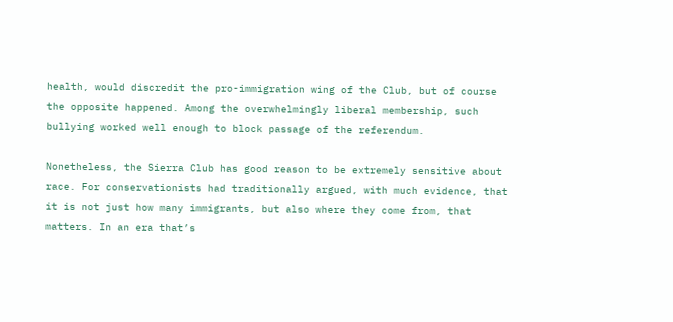health, would discredit the pro-immigration wing of the Club, but of course the opposite happened. Among the overwhelmingly liberal membership, such bullying worked well enough to block passage of the referendum.

Nonetheless, the Sierra Club has good reason to be extremely sensitive about race. For conservationists had traditionally argued, with much evidence, that it is not just how many immigrants, but also where they come from, that matters. In an era that’s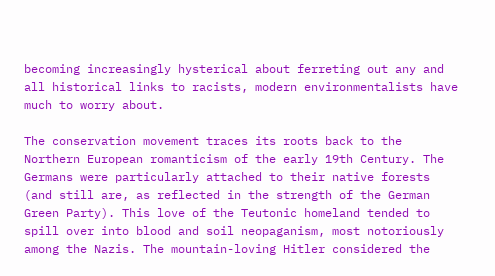becoming increasingly hysterical about ferreting out any and all historical links to racists, modern environmentalists have much to worry about.

The conservation movement traces its roots back to the Northern European romanticism of the early 19th Century. The Germans were particularly attached to their native forests (and still are, as reflected in the strength of the German Green Party). This love of the Teutonic homeland tended to spill over into blood and soil neopaganism, most notoriously among the Nazis. The mountain-loving Hitler considered the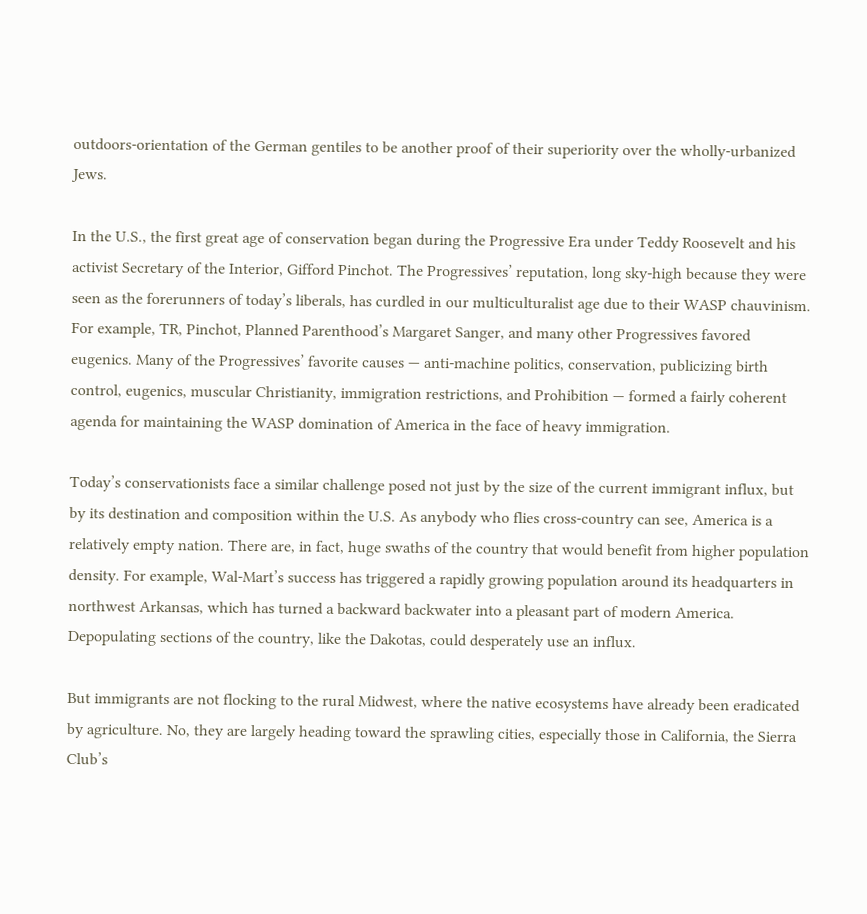outdoors-orientation of the German gentiles to be another proof of their superiority over the wholly-urbanized Jews.

In the U.S., the first great age of conservation began during the Progressive Era under Teddy Roosevelt and his activist Secretary of the Interior, Gifford Pinchot. The Progressives’ reputation, long sky-high because they were seen as the forerunners of today’s liberals, has curdled in our multiculturalist age due to their WASP chauvinism. For example, TR, Pinchot, Planned Parenthood’s Margaret Sanger, and many other Progressives favored eugenics. Many of the Progressives’ favorite causes — anti-machine politics, conservation, publicizing birth control, eugenics, muscular Christianity, immigration restrictions, and Prohibition — formed a fairly coherent agenda for maintaining the WASP domination of America in the face of heavy immigration.

Today’s conservationists face a similar challenge posed not just by the size of the current immigrant influx, but by its destination and composition within the U.S. As anybody who flies cross-country can see, America is a relatively empty nation. There are, in fact, huge swaths of the country that would benefit from higher population density. For example, Wal-Mart’s success has triggered a rapidly growing population around its headquarters in northwest Arkansas, which has turned a backward backwater into a pleasant part of modern America. Depopulating sections of the country, like the Dakotas, could desperately use an influx.

But immigrants are not flocking to the rural Midwest, where the native ecosystems have already been eradicated by agriculture. No, they are largely heading toward the sprawling cities, especially those in California, the Sierra Club’s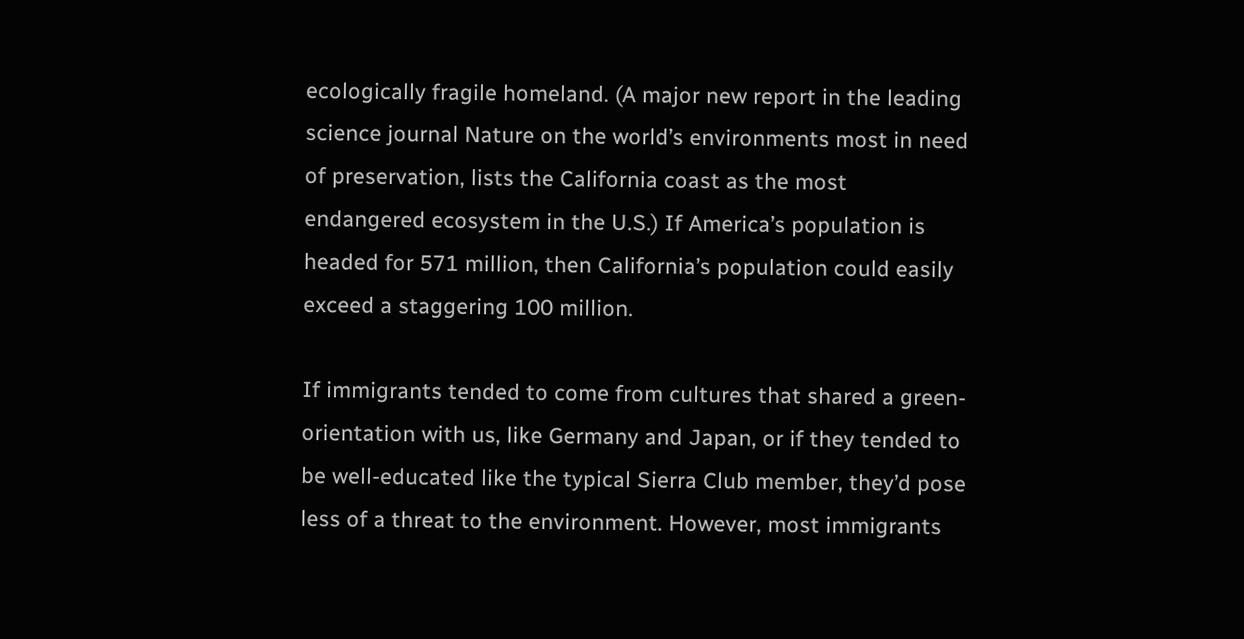ecologically fragile homeland. (A major new report in the leading science journal Nature on the world’s environments most in need of preservation, lists the California coast as the most endangered ecosystem in the U.S.) If America’s population is headed for 571 million, then California’s population could easily exceed a staggering 100 million.

If immigrants tended to come from cultures that shared a green-orientation with us, like Germany and Japan, or if they tended to be well-educated like the typical Sierra Club member, they’d pose less of a threat to the environment. However, most immigrants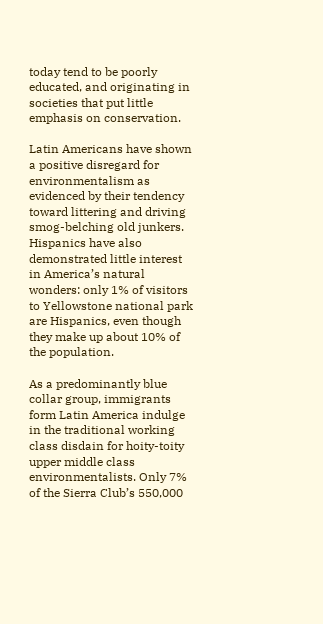today tend to be poorly educated, and originating in societies that put little emphasis on conservation.

Latin Americans have shown a positive disregard for environmentalism as evidenced by their tendency toward littering and driving smog-belching old junkers. Hispanics have also demonstrated little interest in America’s natural wonders: only 1% of visitors to Yellowstone national park are Hispanics, even though they make up about 10% of the population.

As a predominantly blue collar group, immigrants form Latin America indulge in the traditional working class disdain for hoity-toity upper middle class environmentalists. Only 7% of the Sierra Club’s 550,000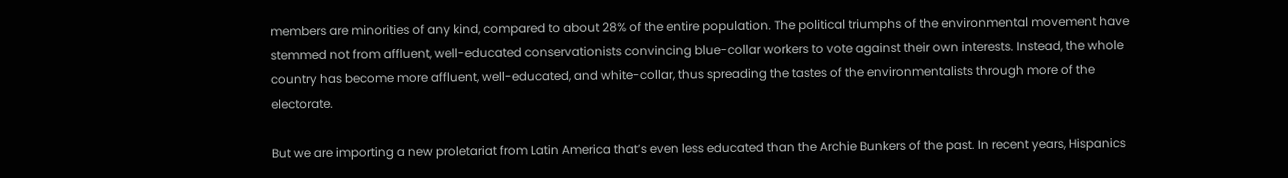members are minorities of any kind, compared to about 28% of the entire population. The political triumphs of the environmental movement have stemmed not from affluent, well-educated conservationists convincing blue-collar workers to vote against their own interests. Instead, the whole country has become more affluent, well-educated, and white-collar, thus spreading the tastes of the environmentalists through more of the electorate.

But we are importing a new proletariat from Latin America that’s even less educated than the Archie Bunkers of the past. In recent years, Hispanics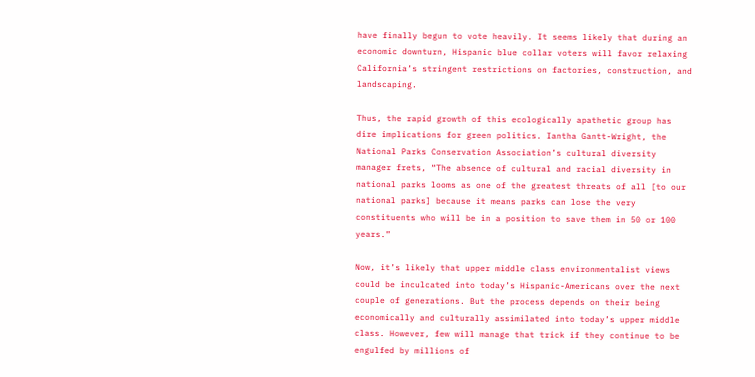have finally begun to vote heavily. It seems likely that during an economic downturn, Hispanic blue collar voters will favor relaxing California’s stringent restrictions on factories, construction, and landscaping.

Thus, the rapid growth of this ecologically apathetic group has dire implications for green politics. Iantha Gantt-Wright, the National Parks Conservation Association’s cultural diversity manager frets, “The absence of cultural and racial diversity in national parks looms as one of the greatest threats of all [to our national parks] because it means parks can lose the very constituents who will be in a position to save them in 50 or 100 years.”

Now, it’s likely that upper middle class environmentalist views could be inculcated into today’s Hispanic-Americans over the next couple of generations. But the process depends on their being economically and culturally assimilated into today’s upper middle class. However, few will manage that trick if they continue to be engulfed by millions of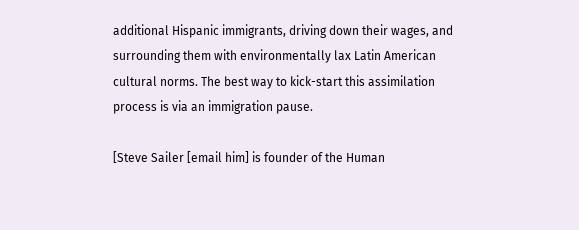additional Hispanic immigrants, driving down their wages, and surrounding them with environmentally lax Latin American cultural norms. The best way to kick-start this assimilation process is via an immigration pause.

[Steve Sailer [email him] is founder of the Human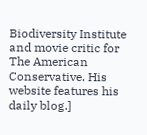Biodiversity Institute and movie critic for The American Conservative. His website features his daily blog.]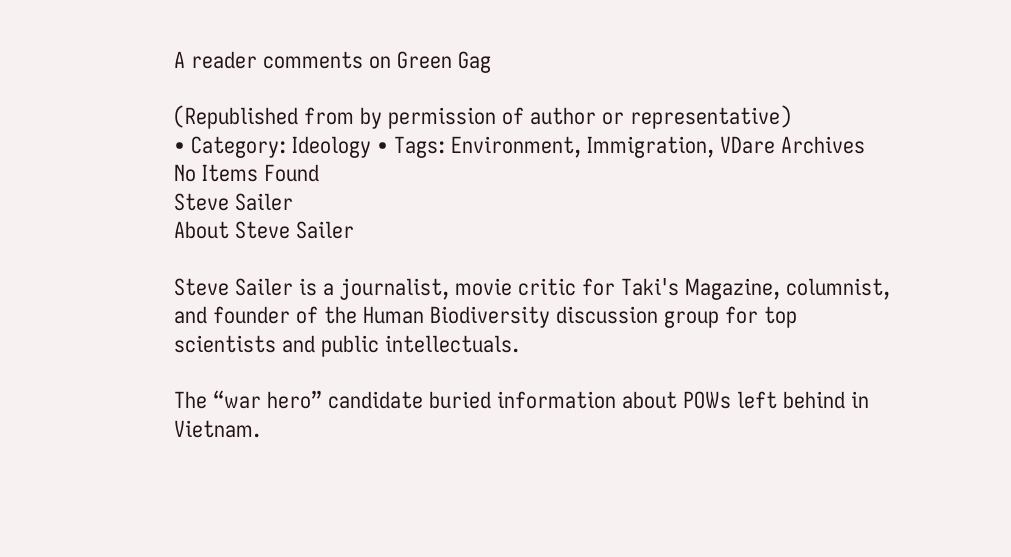A reader comments on Green Gag

(Republished from by permission of author or representative)
• Category: Ideology • Tags: Environment, Immigration, VDare Archives
No Items Found
Steve Sailer
About Steve Sailer

Steve Sailer is a journalist, movie critic for Taki's Magazine, columnist, and founder of the Human Biodiversity discussion group for top scientists and public intellectuals.

The “war hero” candidate buried information about POWs left behind in Vietnam.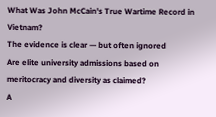What Was John McCain's True Wartime Record in Vietnam?
The evidence is clear — but often ignored
Are elite university admissions based on meritocracy and diversity as claimed?
A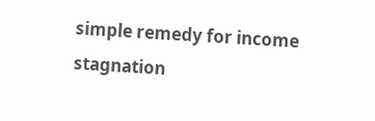simple remedy for income stagnation